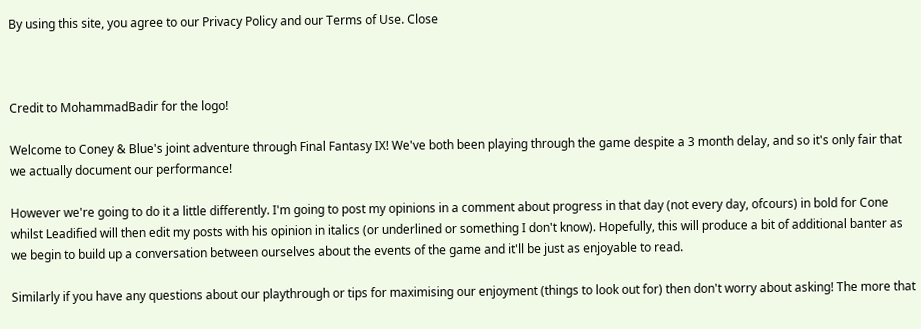By using this site, you agree to our Privacy Policy and our Terms of Use. Close



Credit to MohammadBadir for the logo!

Welcome to Coney & Blue's joint adventure through Final Fantasy IX! We've both been playing through the game despite a 3 month delay, and so it's only fair that we actually document our performance!

However we're going to do it a little differently. I'm going to post my opinions in a comment about progress in that day (not every day, ofcours) in bold for Cone whilst Leadified will then edit my posts with his opinion in italics (or underlined or something I don't know). Hopefully, this will produce a bit of additional banter as we begin to build up a conversation between ourselves about the events of the game and it'll be just as enjoyable to read.

Similarly if you have any questions about our playthrough or tips for maximising our enjoyment (things to look out for) then don't worry about asking! The more that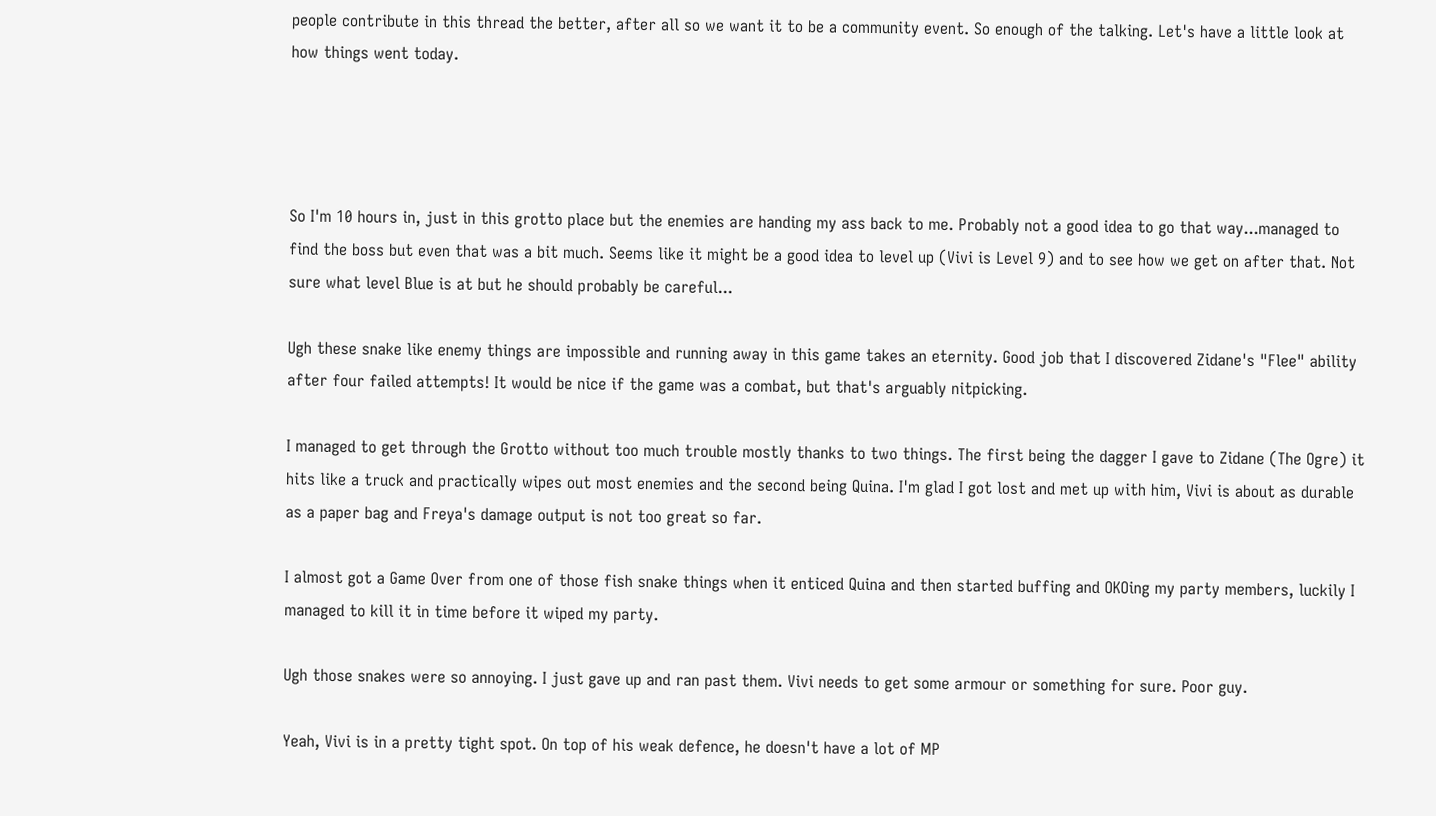people contribute in this thread the better, after all so we want it to be a community event. So enough of the talking. Let's have a little look at how things went today.




So I'm 10 hours in, just in this grotto place but the enemies are handing my ass back to me. Probably not a good idea to go that way...managed to find the boss but even that was a bit much. Seems like it might be a good idea to level up (Vivi is Level 9) and to see how we get on after that. Not sure what level Blue is at but he should probably be careful...

Ugh these snake like enemy things are impossible and running away in this game takes an eternity. Good job that I discovered Zidane's "Flee" ability after four failed attempts! It would be nice if the game was a combat, but that's arguably nitpicking.

I managed to get through the Grotto without too much trouble mostly thanks to two things. The first being the dagger I gave to Zidane (The Ogre) it hits like a truck and practically wipes out most enemies and the second being Quina. I'm glad I got lost and met up with him, Vivi is about as durable as a paper bag and Freya's damage output is not too great so far.

I almost got a Game Over from one of those fish snake things when it enticed Quina and then started buffing and OKOing my party members, luckily I managed to kill it in time before it wiped my party.

Ugh those snakes were so annoying. I just gave up and ran past them. Vivi needs to get some armour or something for sure. Poor guy.

Yeah, Vivi is in a pretty tight spot. On top of his weak defence, he doesn't have a lot of MP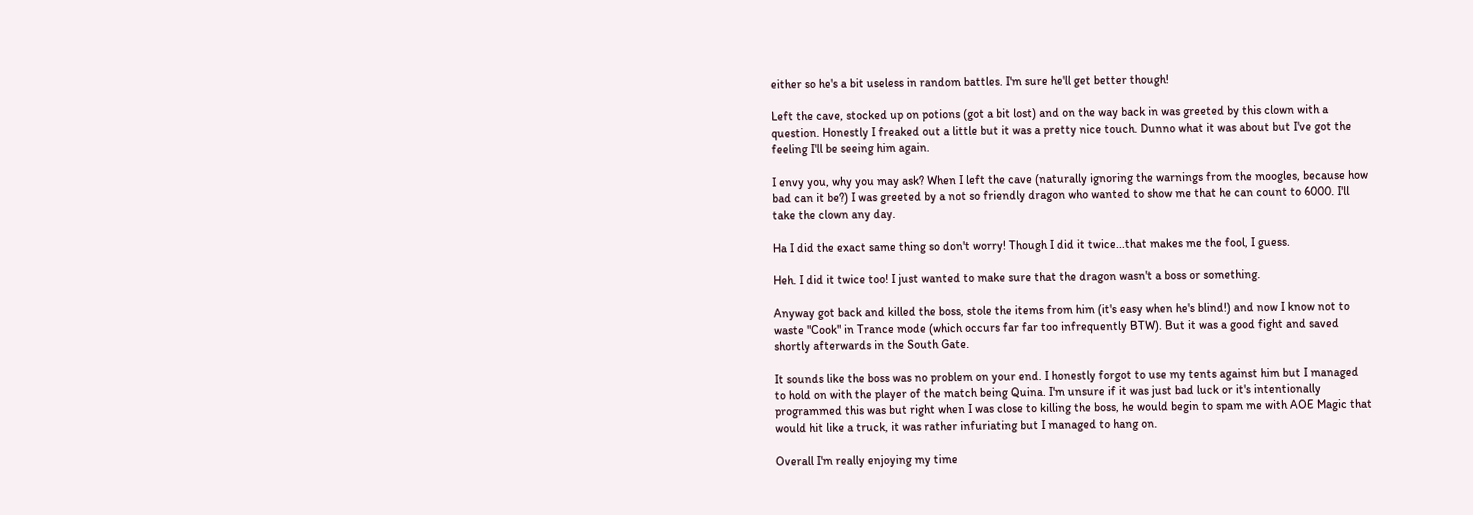either so he's a bit useless in random battles. I'm sure he'll get better though!

Left the cave, stocked up on potions (got a bit lost) and on the way back in was greeted by this clown with a question. Honestly I freaked out a little but it was a pretty nice touch. Dunno what it was about but I've got the feeling I'll be seeing him again.

I envy you, why you may ask? When I left the cave (naturally ignoring the warnings from the moogles, because how bad can it be?) I was greeted by a not so friendly dragon who wanted to show me that he can count to 6000. I'll take the clown any day.

Ha I did the exact same thing so don't worry! Though I did it twice...that makes me the fool, I guess.

Heh. I did it twice too! I just wanted to make sure that the dragon wasn't a boss or something.

Anyway got back and killed the boss, stole the items from him (it's easy when he's blind!) and now I know not to waste "Cook" in Trance mode (which occurs far far too infrequently BTW). But it was a good fight and saved shortly afterwards in the South Gate.

It sounds like the boss was no problem on your end. I honestly forgot to use my tents against him but I managed to hold on with the player of the match being Quina. I'm unsure if it was just bad luck or it's intentionally programmed this was but right when I was close to killing the boss, he would begin to spam me with AOE Magic that would hit like a truck, it was rather infuriating but I managed to hang on.

Overall I'm really enjoying my time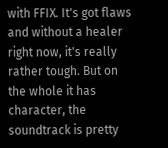with FFIX. It's got flaws and without a healer right now, it's really rather tough. But on the whole it has character, the soundtrack is pretty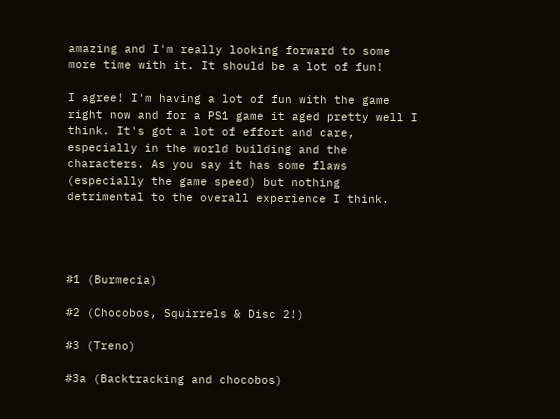amazing and I'm really looking forward to some more time with it. It should be a lot of fun!

I agree! I'm having a lot of fun with the game right now and for a PS1 game it aged pretty well I think. It's got a lot of effort and care, especially in the world building and the characters. As you say it has some flaws (especially the game speed) but nothing detrimental to the overall experience I think.




#1 (Burmecia)

#2 (Chocobos, Squirrels & Disc 2!)

#3 (Treno)

#3a (Backtracking and chocobos)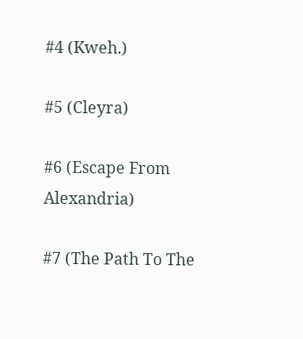#4 (Kweh.)

#5 (Cleyra)

#6 (Escape From Alexandria)

#7 (The Path To The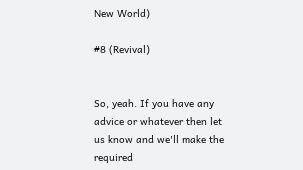New World)

#8 (Revival)


So, yeah. If you have any advice or whatever then let us know and we'll make the required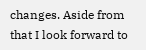changes. Aside from that I look forward to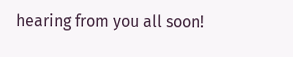hearing from you all soon!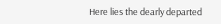Here lies the dearly departed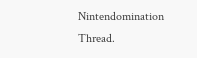Nintendomination Thread.